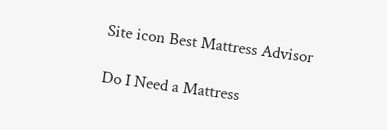Site icon Best Mattress Advisor

Do I Need a Mattress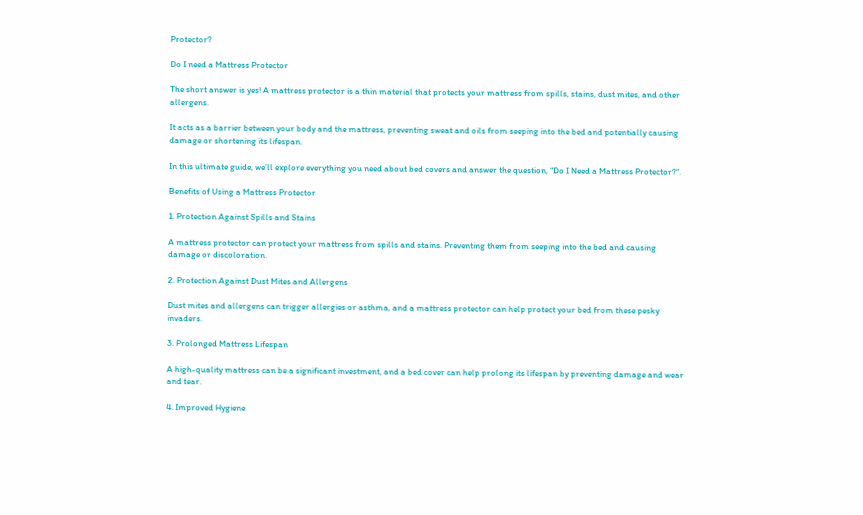Protector?

Do I need a Mattress Protector

The short answer is yes! A mattress protector is a thin material that protects your mattress from spills, stains, dust mites, and other allergens.

It acts as a barrier between your body and the mattress, preventing sweat and oils from seeping into the bed and potentially causing damage or shortening its lifespan.

In this ultimate guide, we’ll explore everything you need about bed covers and answer the question, “Do I Need a Mattress Protector?“.

Benefits of Using a Mattress Protector

1. Protection Against Spills and Stains

A mattress protector can protect your mattress from spills and stains. Preventing them from seeping into the bed and causing damage or discoloration.

2. Protection Against Dust Mites and Allergens

Dust mites and allergens can trigger allergies or asthma, and a mattress protector can help protect your bed from these pesky invaders.

3. Prolonged Mattress Lifespan

A high-quality mattress can be a significant investment, and a bed cover can help prolong its lifespan by preventing damage and wear and tear.

4. Improved Hygiene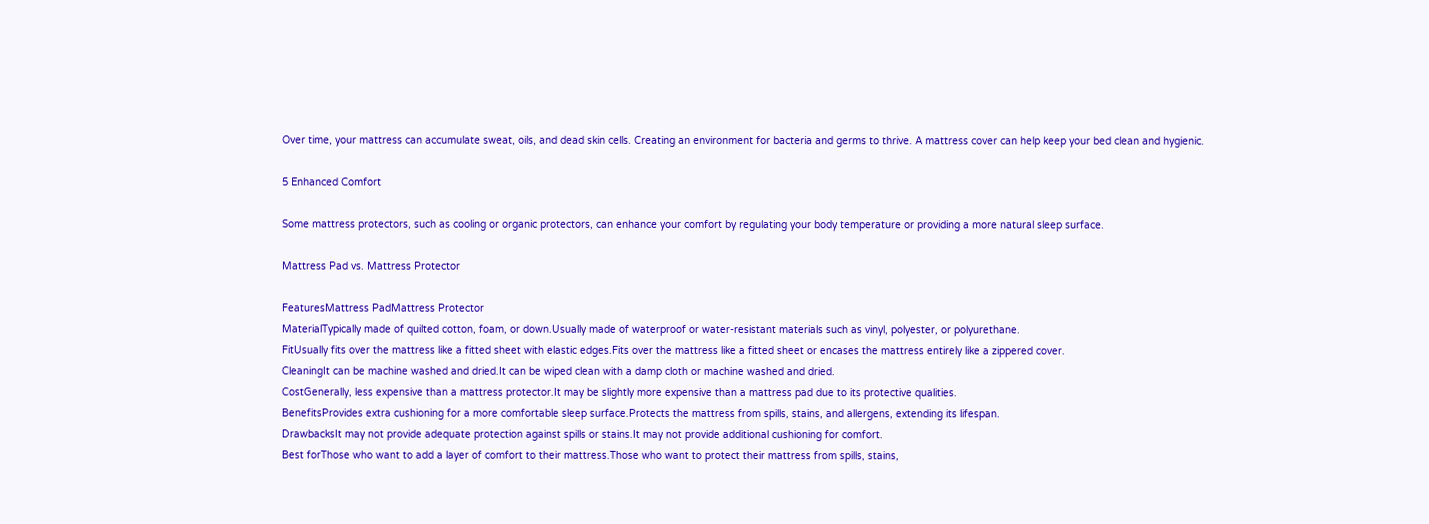Over time, your mattress can accumulate sweat, oils, and dead skin cells. Creating an environment for bacteria and germs to thrive. A mattress cover can help keep your bed clean and hygienic.

5 Enhanced Comfort

Some mattress protectors, such as cooling or organic protectors, can enhance your comfort by regulating your body temperature or providing a more natural sleep surface.

Mattress Pad vs. Mattress Protector

FeaturesMattress PadMattress Protector
MaterialTypically made of quilted cotton, foam, or down.Usually made of waterproof or water-resistant materials such as vinyl, polyester, or polyurethane.
FitUsually fits over the mattress like a fitted sheet with elastic edges.Fits over the mattress like a fitted sheet or encases the mattress entirely like a zippered cover.
CleaningIt can be machine washed and dried.It can be wiped clean with a damp cloth or machine washed and dried.
CostGenerally, less expensive than a mattress protector.It may be slightly more expensive than a mattress pad due to its protective qualities.
BenefitsProvides extra cushioning for a more comfortable sleep surface.Protects the mattress from spills, stains, and allergens, extending its lifespan.
DrawbacksIt may not provide adequate protection against spills or stains.It may not provide additional cushioning for comfort.
Best forThose who want to add a layer of comfort to their mattress.Those who want to protect their mattress from spills, stains,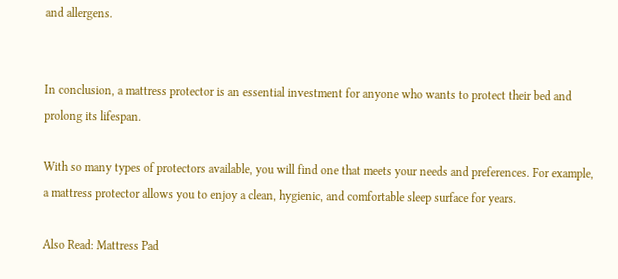and allergens.


In conclusion, a mattress protector is an essential investment for anyone who wants to protect their bed and prolong its lifespan.

With so many types of protectors available, you will find one that meets your needs and preferences. For example, a mattress protector allows you to enjoy a clean, hygienic, and comfortable sleep surface for years.

Also Read: Mattress Pad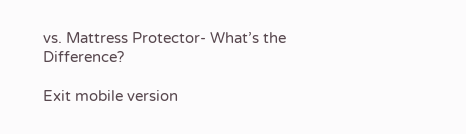vs. Mattress Protector- What’s the Difference?

Exit mobile version